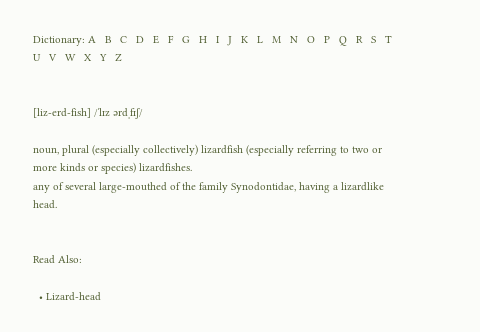Dictionary: A   B   C   D   E   F   G   H   I   J   K   L   M   N   O   P   Q   R   S   T   U   V   W   X   Y   Z


[liz-erd-fish] /ˈlɪz ərdˌfɪʃ/

noun, plural (especially collectively) lizardfish (especially referring to two or more kinds or species) lizardfishes.
any of several large-mouthed of the family Synodontidae, having a lizardlike head.


Read Also:

  • Lizard-head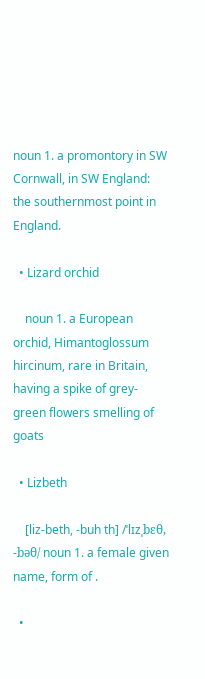noun 1. a promontory in SW Cornwall, in SW England: the southernmost point in England.

  • Lizard orchid

    noun 1. a European orchid, Himantoglossum hircinum, rare in Britain, having a spike of grey-green flowers smelling of goats

  • Lizbeth

    [liz-beth, -buh th] /ˈlɪzˌbɛθ, -bəθ/ noun 1. a female given name, form of .

  •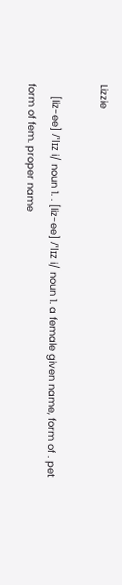Lizzie

    [liz-ee] /ˈlɪz i/ noun 1. . [liz-ee] /ˈlɪz i/ noun 1. a female given name, form of . pet form of fem. proper name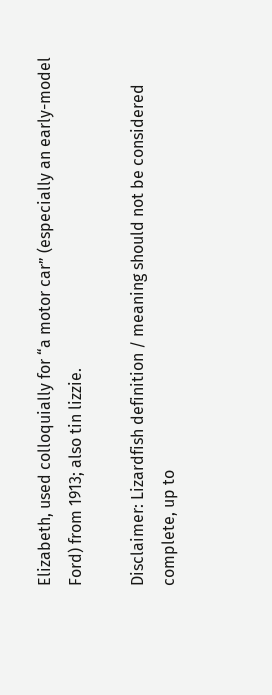Elizabeth, used colloquially for “a motor car” (especially an early-model Ford) from 1913; also tin lizzie.

Disclaimer: Lizardfish definition / meaning should not be considered complete, up to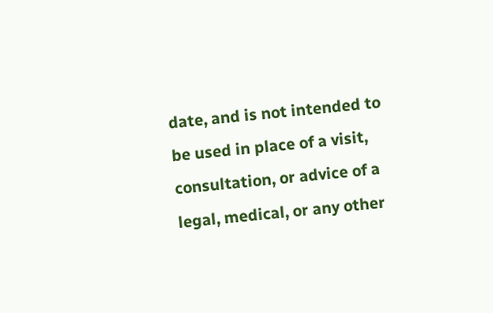date, and is not intended to be used in place of a visit, consultation, or advice of a legal, medical, or any other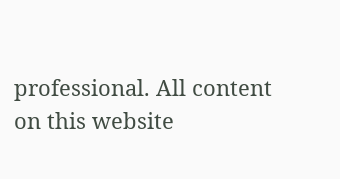professional. All content on this website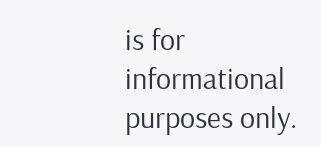is for informational purposes only.